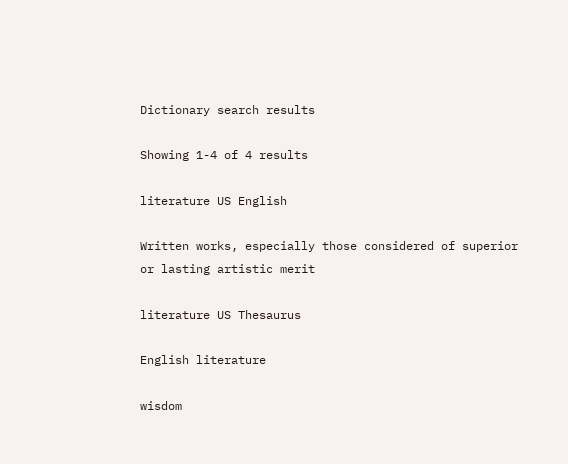Dictionary search results

Showing 1-4 of 4 results

literature US English

Written works, especially those considered of superior or lasting artistic merit

literature US Thesaurus

English literature

wisdom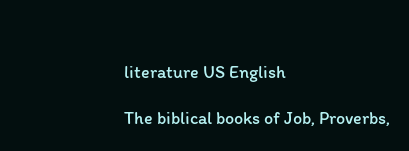literature US English

The biblical books of Job, Proverbs,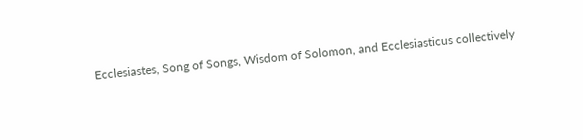Ecclesiastes, Song of Songs, Wisdom of Solomon, and Ecclesiasticus collectively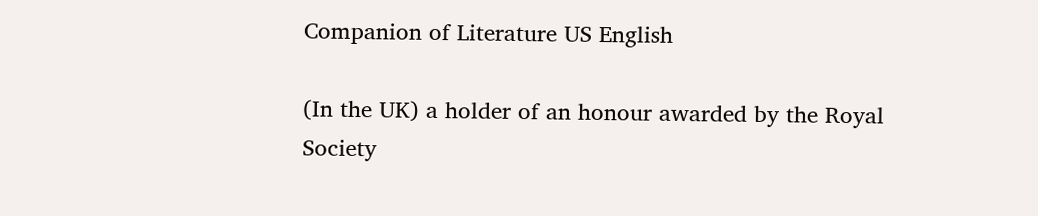Companion of Literature US English

(In the UK) a holder of an honour awarded by the Royal Society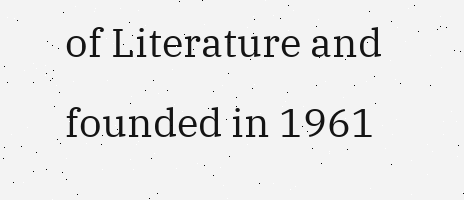of Literature and founded in 1961